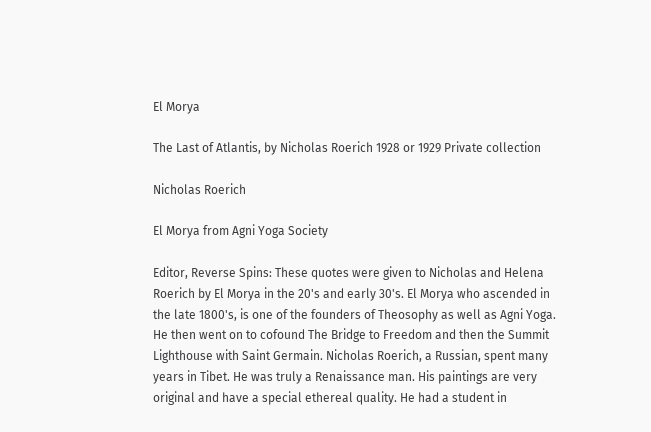El Morya

The Last of Atlantis, by Nicholas Roerich 1928 or 1929 Private collection

Nicholas Roerich

El Morya from Agni Yoga Society

Editor, Reverse Spins: These quotes were given to Nicholas and Helena Roerich by El Morya in the 20's and early 30's. El Morya who ascended in the late 1800's, is one of the founders of Theosophy as well as Agni Yoga. He then went on to cofound The Bridge to Freedom and then the Summit Lighthouse with Saint Germain. Nicholas Roerich, a Russian, spent many years in Tibet. He was truly a Renaissance man. His paintings are very original and have a special ethereal quality. He had a student in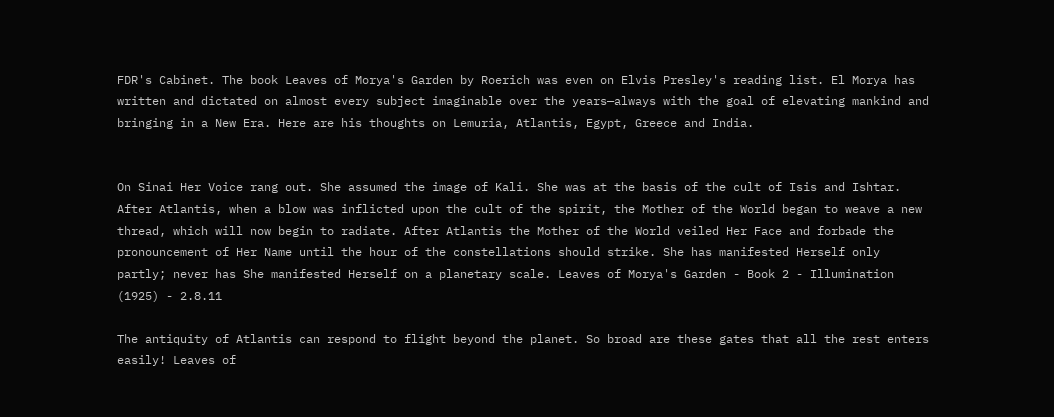FDR's Cabinet. The book Leaves of Morya's Garden by Roerich was even on Elvis Presley's reading list. El Morya has written and dictated on almost every subject imaginable over the years—always with the goal of elevating mankind and bringing in a New Era. Here are his thoughts on Lemuria, Atlantis, Egypt, Greece and India.


On Sinai Her Voice rang out. She assumed the image of Kali. She was at the basis of the cult of Isis and Ishtar. After Atlantis, when a blow was inflicted upon the cult of the spirit, the Mother of the World began to weave a new thread, which will now begin to radiate. After Atlantis the Mother of the World veiled Her Face and forbade the pronouncement of Her Name until the hour of the constellations should strike. She has manifested Herself only partly; never has She manifested Herself on a planetary scale. Leaves of Morya's Garden - Book 2 - Illumination (1925) - 2.8.11

The antiquity of Atlantis can respond to flight beyond the planet. So broad are these gates that all the rest enters easily! Leaves of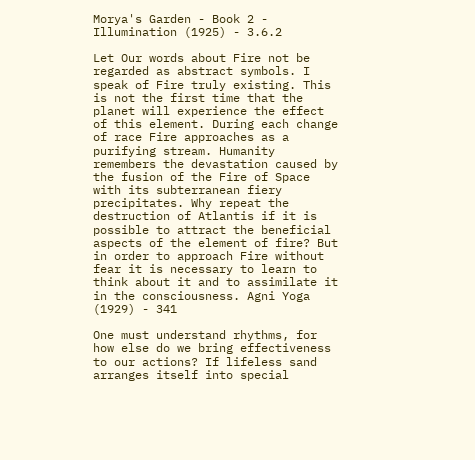Morya's Garden - Book 2 - Illumination (1925) - 3.6.2

Let Our words about Fire not be regarded as abstract symbols. I speak of Fire truly existing. This is not the first time that the planet will experience the effect of this element. During each change of race Fire approaches as a purifying stream. Humanity remembers the devastation caused by the fusion of the Fire of Space with its subterranean fiery precipitates. Why repeat the destruction of Atlantis if it is possible to attract the beneficial aspects of the element of fire? But in order to approach Fire without fear it is necessary to learn to think about it and to assimilate it in the consciousness. Agni Yoga (1929) - 341

One must understand rhythms, for how else do we bring effectiveness to our actions? If lifeless sand arranges itself into special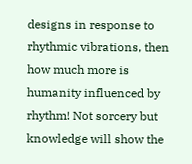designs in response to rhythmic vibrations, then how much more is humanity influenced by rhythm! Not sorcery but knowledge will show the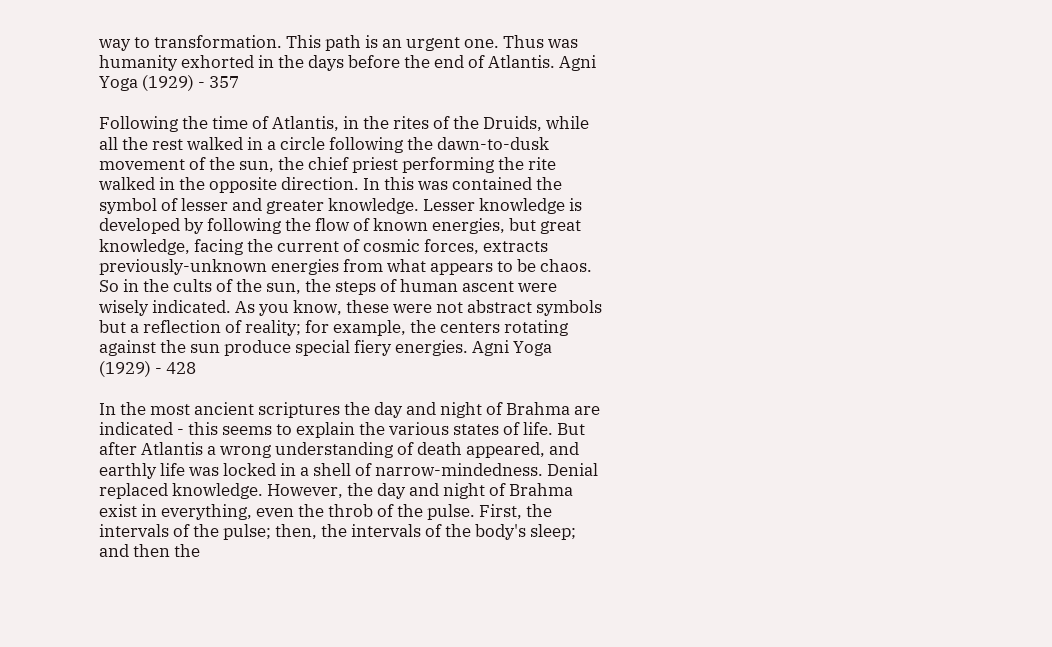way to transformation. This path is an urgent one. Thus was humanity exhorted in the days before the end of Atlantis. Agni Yoga (1929) - 357

Following the time of Atlantis, in the rites of the Druids, while all the rest walked in a circle following the dawn-to-dusk movement of the sun, the chief priest performing the rite walked in the opposite direction. In this was contained the symbol of lesser and greater knowledge. Lesser knowledge is developed by following the flow of known energies, but great knowledge, facing the current of cosmic forces, extracts previously-unknown energies from what appears to be chaos. So in the cults of the sun, the steps of human ascent were wisely indicated. As you know, these were not abstract symbols but a reflection of reality; for example, the centers rotating against the sun produce special fiery energies. Agni Yoga (1929) - 428

In the most ancient scriptures the day and night of Brahma are indicated - this seems to explain the various states of life. But after Atlantis a wrong understanding of death appeared, and earthly life was locked in a shell of narrow-mindedness. Denial replaced knowledge. However, the day and night of Brahma exist in everything, even the throb of the pulse. First, the intervals of the pulse; then, the intervals of the body's sleep; and then the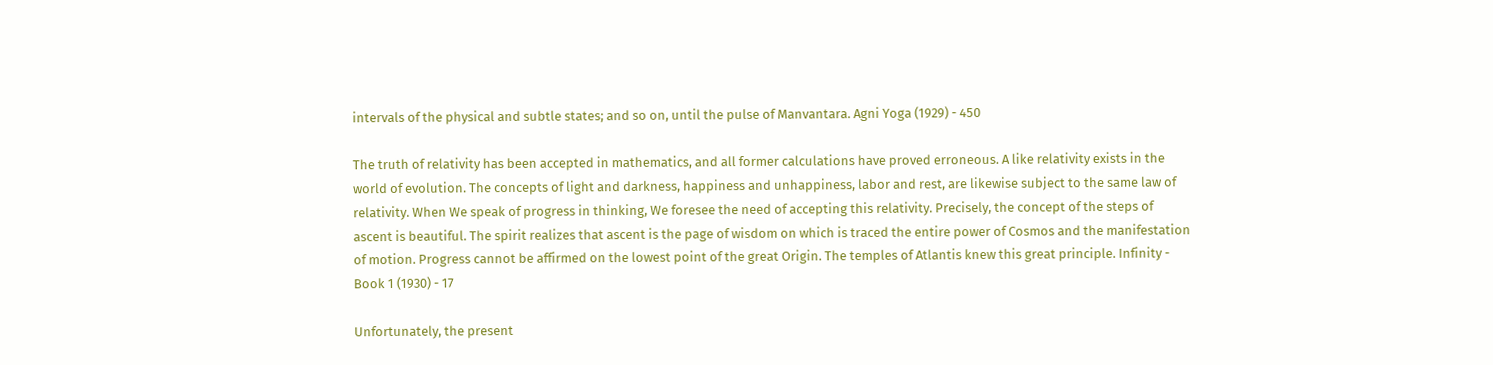intervals of the physical and subtle states; and so on, until the pulse of Manvantara. Agni Yoga (1929) - 450

The truth of relativity has been accepted in mathematics, and all former calculations have proved erroneous. A like relativity exists in the world of evolution. The concepts of light and darkness, happiness and unhappiness, labor and rest, are likewise subject to the same law of relativity. When We speak of progress in thinking, We foresee the need of accepting this relativity. Precisely, the concept of the steps of ascent is beautiful. The spirit realizes that ascent is the page of wisdom on which is traced the entire power of Cosmos and the manifestation of motion. Progress cannot be affirmed on the lowest point of the great Origin. The temples of Atlantis knew this great principle. Infinity - Book 1 (1930) - 17

Unfortunately, the present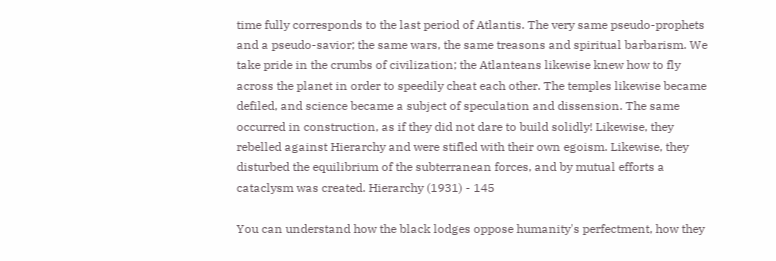time fully corresponds to the last period of Atlantis. The very same pseudo-prophets and a pseudo-savior; the same wars, the same treasons and spiritual barbarism. We take pride in the crumbs of civilization; the Atlanteans likewise knew how to fly across the planet in order to speedily cheat each other. The temples likewise became defiled, and science became a subject of speculation and dissension. The same occurred in construction, as if they did not dare to build solidly! Likewise, they rebelled against Hierarchy and were stifled with their own egoism. Likewise, they disturbed the equilibrium of the subterranean forces, and by mutual efforts a cataclysm was created. Hierarchy (1931) - 145

You can understand how the black lodges oppose humanity's perfectment, how they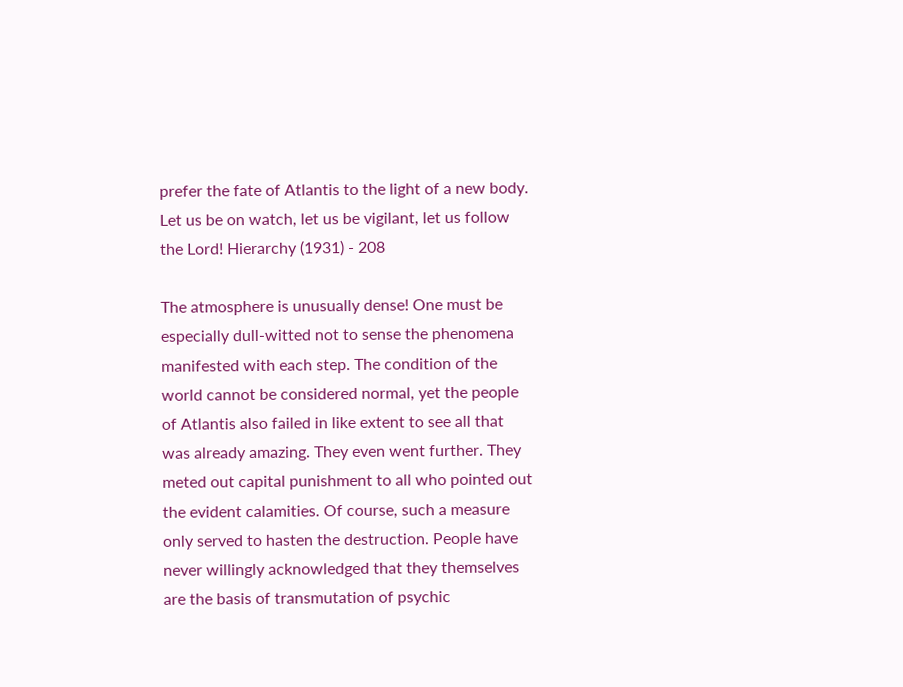prefer the fate of Atlantis to the light of a new body. Let us be on watch, let us be vigilant, let us follow the Lord! Hierarchy (1931) - 208

The atmosphere is unusually dense! One must be especially dull-witted not to sense the phenomena manifested with each step. The condition of the world cannot be considered normal, yet the people of Atlantis also failed in like extent to see all that was already amazing. They even went further. They meted out capital punishment to all who pointed out the evident calamities. Of course, such a measure only served to hasten the destruction. People have never willingly acknowledged that they themselves are the basis of transmutation of psychic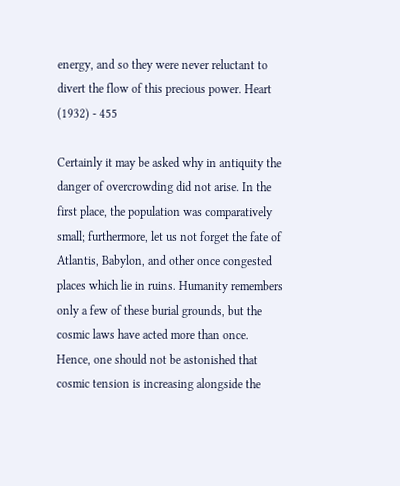energy, and so they were never reluctant to divert the flow of this precious power. Heart (1932) - 455

Certainly it may be asked why in antiquity the danger of overcrowding did not arise. In the first place, the population was comparatively small; furthermore, let us not forget the fate of Atlantis, Babylon, and other once congested places which lie in ruins. Humanity remembers only a few of these burial grounds, but the cosmic laws have acted more than once. Hence, one should not be astonished that cosmic tension is increasing alongside the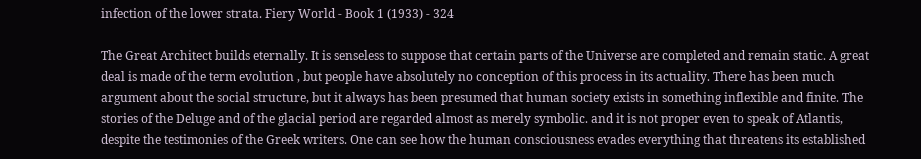infection of the lower strata. Fiery World - Book 1 (1933) - 324

The Great Architect builds eternally. It is senseless to suppose that certain parts of the Universe are completed and remain static. A great deal is made of the term evolution , but people have absolutely no conception of this process in its actuality. There has been much argument about the social structure, but it always has been presumed that human society exists in something inflexible and finite. The stories of the Deluge and of the glacial period are regarded almost as merely symbolic. and it is not proper even to speak of Atlantis, despite the testimonies of the Greek writers. One can see how the human consciousness evades everything that threatens its established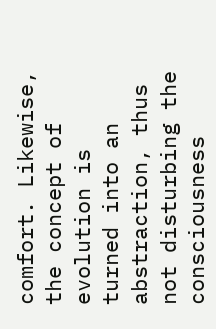comfort. Likewise, the concept of evolution is turned into an abstraction, thus not disturbing the consciousness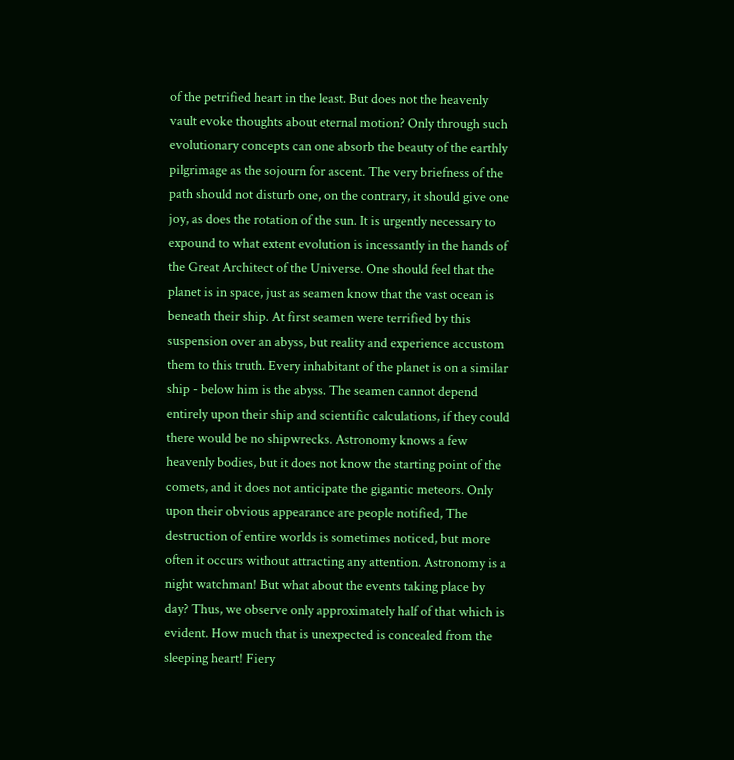of the petrified heart in the least. But does not the heavenly vault evoke thoughts about eternal motion? Only through such evolutionary concepts can one absorb the beauty of the earthly pilgrimage as the sojourn for ascent. The very briefness of the path should not disturb one, on the contrary, it should give one joy, as does the rotation of the sun. It is urgently necessary to expound to what extent evolution is incessantly in the hands of the Great Architect of the Universe. One should feel that the planet is in space, just as seamen know that the vast ocean is beneath their ship. At first seamen were terrified by this suspension over an abyss, but reality and experience accustom them to this truth. Every inhabitant of the planet is on a similar ship - below him is the abyss. The seamen cannot depend entirely upon their ship and scientific calculations, if they could there would be no shipwrecks. Astronomy knows a few heavenly bodies, but it does not know the starting point of the comets, and it does not anticipate the gigantic meteors. Only upon their obvious appearance are people notified, The destruction of entire worlds is sometimes noticed, but more often it occurs without attracting any attention. Astronomy is a night watchman! But what about the events taking place by day? Thus, we observe only approximately half of that which is evident. How much that is unexpected is concealed from the sleeping heart! Fiery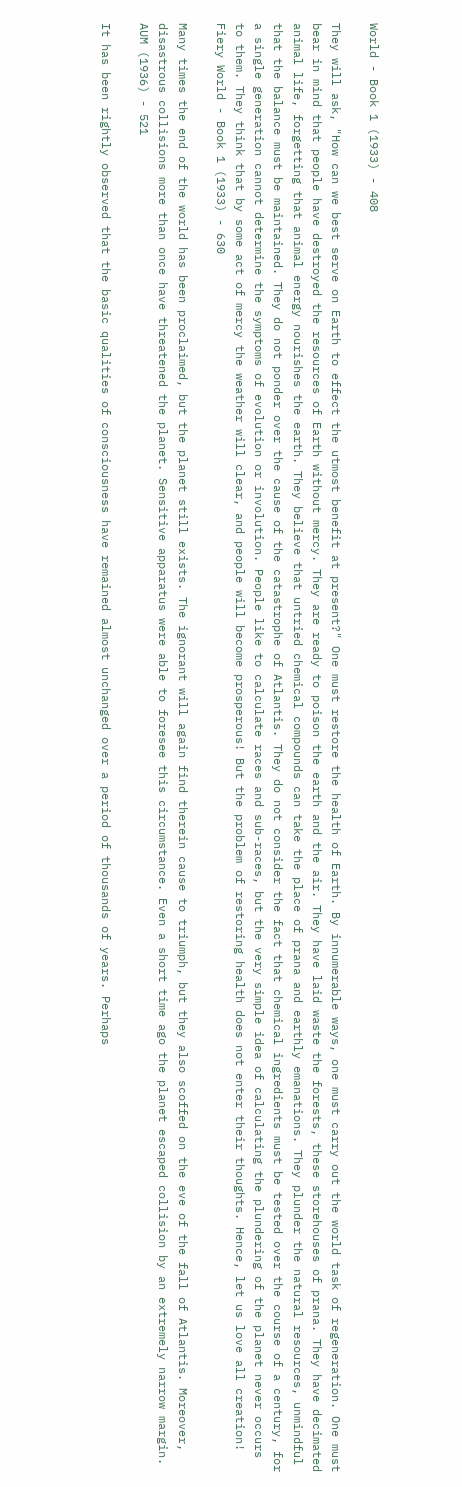World - Book 1 (1933) - 408

They will ask, "How can we best serve on Earth to effect the utmost benefit at present?" One must restore the health of Earth. By innumerable ways, one must carry out the world task of regeneration. One must bear in mind that people have destroyed the resources of Earth without mercy. They are ready to poison the earth and the air. They have laid waste the forests, these storehouses of prana. They have decimated animal life, forgetting that animal energy nourishes the earth. They believe that untried chemical compounds can take the place of prana and earthly emanations. They plunder the natural resources, unmindful that the balance must be maintained. They do not ponder over the cause of the catastrophe of Atlantis. They do not consider the fact that chemical ingredients must be tested over the course of a century, for a single generation cannot determine the symptoms of evolution or involution. People like to calculate races and sub-races, but the very simple idea of calculating the plundering of the planet never occurs to them. They think that by some act of mercy the weather will clear, and people will become prosperous! But the problem of restoring health does not enter their thoughts. Hence, let us love all creation! Fiery World - Book 1 (1933) - 630

Many times the end of the world has been proclaimed, but the planet still exists. The ignorant will again find therein cause to triumph, but they also scoffed on the eve of the fall of Atlantis. Moreover, disastrous collisions more than once have threatened the planet. Sensitive apparatus were able to foresee this circumstance. Even a short time ago the planet escaped collision by an extremely narrow margin. AUM (1936) - 521

It has been rightly observed that the basic qualities of consciousness have remained almost unchanged over a period of thousands of years. Perhaps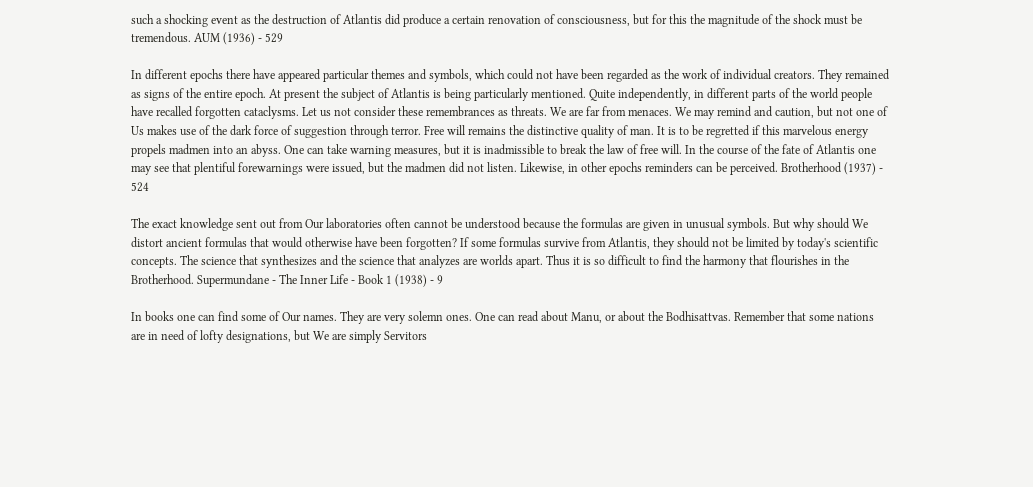such a shocking event as the destruction of Atlantis did produce a certain renovation of consciousness, but for this the magnitude of the shock must be tremendous. AUM (1936) - 529

In different epochs there have appeared particular themes and symbols, which could not have been regarded as the work of individual creators. They remained as signs of the entire epoch. At present the subject of Atlantis is being particularly mentioned. Quite independently, in different parts of the world people have recalled forgotten cataclysms. Let us not consider these remembrances as threats. We are far from menaces. We may remind and caution, but not one of Us makes use of the dark force of suggestion through terror. Free will remains the distinctive quality of man. It is to be regretted if this marvelous energy propels madmen into an abyss. One can take warning measures, but it is inadmissible to break the law of free will. In the course of the fate of Atlantis one may see that plentiful forewarnings were issued, but the madmen did not listen. Likewise, in other epochs reminders can be perceived. Brotherhood (1937) - 524

The exact knowledge sent out from Our laboratories often cannot be understood because the formulas are given in unusual symbols. But why should We distort ancient formulas that would otherwise have been forgotten? If some formulas survive from Atlantis, they should not be limited by today's scientific concepts. The science that synthesizes and the science that analyzes are worlds apart. Thus it is so difficult to find the harmony that flourishes in the Brotherhood. Supermundane - The Inner Life - Book 1 (1938) - 9

In books one can find some of Our names. They are very solemn ones. One can read about Manu, or about the Bodhisattvas. Remember that some nations are in need of lofty designations, but We are simply Servitors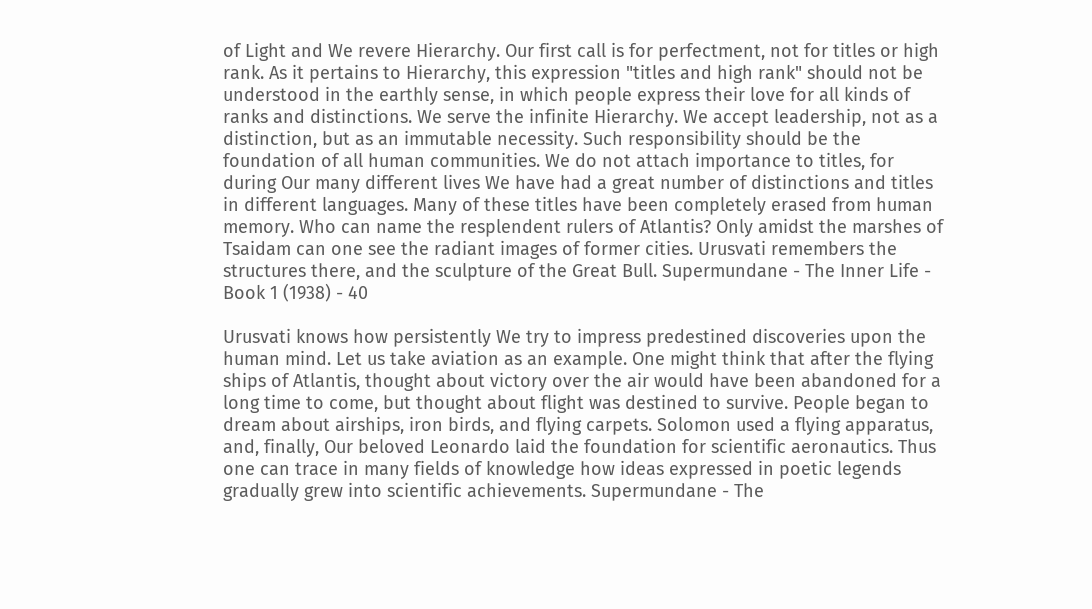of Light and We revere Hierarchy. Our first call is for perfectment, not for titles or high rank. As it pertains to Hierarchy, this expression "titles and high rank" should not be understood in the earthly sense, in which people express their love for all kinds of ranks and distinctions. We serve the infinite Hierarchy. We accept leadership, not as a distinction, but as an immutable necessity. Such responsibility should be the foundation of all human communities. We do not attach importance to titles, for during Our many different lives We have had a great number of distinctions and titles in different languages. Many of these titles have been completely erased from human memory. Who can name the resplendent rulers of Atlantis? Only amidst the marshes of Tsaidam can one see the radiant images of former cities. Urusvati remembers the structures there, and the sculpture of the Great Bull. Supermundane - The Inner Life - Book 1 (1938) - 40

Urusvati knows how persistently We try to impress predestined discoveries upon the human mind. Let us take aviation as an example. One might think that after the flying ships of Atlantis, thought about victory over the air would have been abandoned for a long time to come, but thought about flight was destined to survive. People began to dream about airships, iron birds, and flying carpets. Solomon used a flying apparatus, and, finally, Our beloved Leonardo laid the foundation for scientific aeronautics. Thus one can trace in many fields of knowledge how ideas expressed in poetic legends gradually grew into scientific achievements. Supermundane - The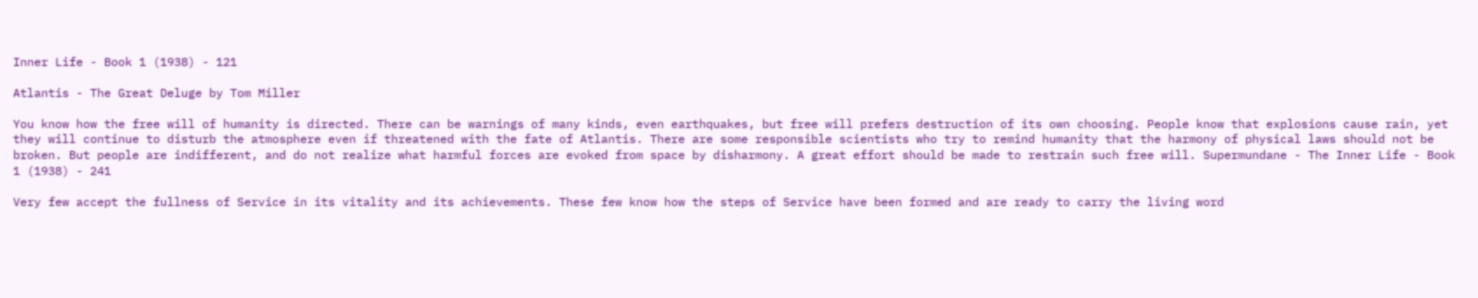Inner Life - Book 1 (1938) - 121

Atlantis - The Great Deluge by Tom Miller

You know how the free will of humanity is directed. There can be warnings of many kinds, even earthquakes, but free will prefers destruction of its own choosing. People know that explosions cause rain, yet they will continue to disturb the atmosphere even if threatened with the fate of Atlantis. There are some responsible scientists who try to remind humanity that the harmony of physical laws should not be broken. But people are indifferent, and do not realize what harmful forces are evoked from space by disharmony. A great effort should be made to restrain such free will. Supermundane - The Inner Life - Book 1 (1938) - 241

Very few accept the fullness of Service in its vitality and its achievements. These few know how the steps of Service have been formed and are ready to carry the living word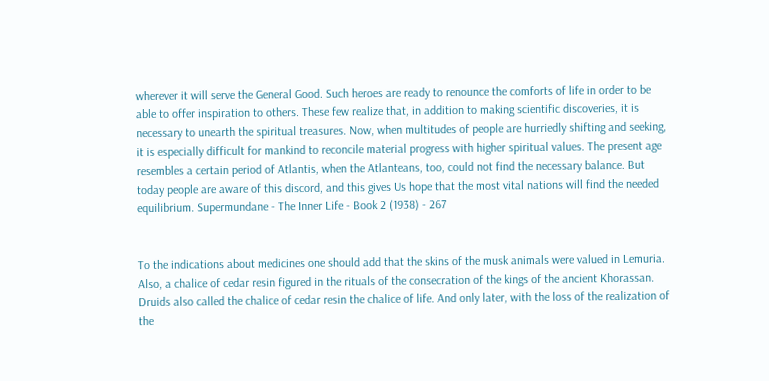wherever it will serve the General Good. Such heroes are ready to renounce the comforts of life in order to be able to offer inspiration to others. These few realize that, in addition to making scientific discoveries, it is necessary to unearth the spiritual treasures. Now, when multitudes of people are hurriedly shifting and seeking, it is especially difficult for mankind to reconcile material progress with higher spiritual values. The present age resembles a certain period of Atlantis, when the Atlanteans, too, could not find the necessary balance. But today people are aware of this discord, and this gives Us hope that the most vital nations will find the needed equilibrium. Supermundane - The Inner Life - Book 2 (1938) - 267


To the indications about medicines one should add that the skins of the musk animals were valued in Lemuria. Also, a chalice of cedar resin figured in the rituals of the consecration of the kings of the ancient Khorassan. Druids also called the chalice of cedar resin the chalice of life. And only later, with the loss of the realization of the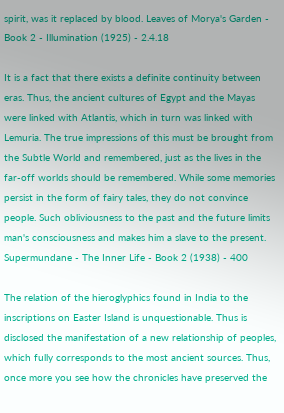spirit, was it replaced by blood. Leaves of Morya's Garden - Book 2 - Illumination (1925) - 2.4.18

It is a fact that there exists a definite continuity between eras. Thus, the ancient cultures of Egypt and the Mayas were linked with Atlantis, which in turn was linked with Lemuria. The true impressions of this must be brought from the Subtle World and remembered, just as the lives in the far-off worlds should be remembered. While some memories persist in the form of fairy tales, they do not convince people. Such obliviousness to the past and the future limits man's consciousness and makes him a slave to the present. Supermundane - The Inner Life - Book 2 (1938) - 400

The relation of the hieroglyphics found in India to the inscriptions on Easter Island is unquestionable. Thus is disclosed the manifestation of a new relationship of peoples, which fully corresponds to the most ancient sources. Thus, once more you see how the chronicles have preserved the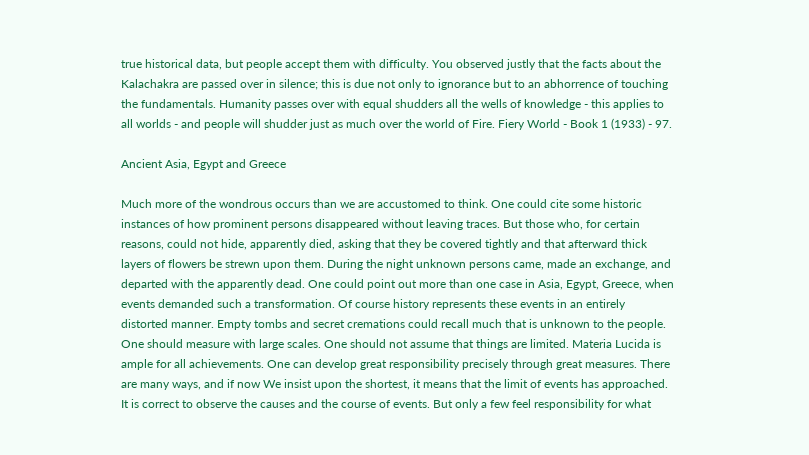true historical data, but people accept them with difficulty. You observed justly that the facts about the Kalachakra are passed over in silence; this is due not only to ignorance but to an abhorrence of touching the fundamentals. Humanity passes over with equal shudders all the wells of knowledge - this applies to all worlds - and people will shudder just as much over the world of Fire. Fiery World - Book 1 (1933) - 97.

Ancient Asia, Egypt and Greece

Much more of the wondrous occurs than we are accustomed to think. One could cite some historic instances of how prominent persons disappeared without leaving traces. But those who, for certain reasons, could not hide, apparently died, asking that they be covered tightly and that afterward thick layers of flowers be strewn upon them. During the night unknown persons came, made an exchange, and departed with the apparently dead. One could point out more than one case in Asia, Egypt, Greece, when events demanded such a transformation. Of course history represents these events in an entirely distorted manner. Empty tombs and secret cremations could recall much that is unknown to the people. One should measure with large scales. One should not assume that things are limited. Materia Lucida is ample for all achievements. One can develop great responsibility precisely through great measures. There are many ways, and if now We insist upon the shortest, it means that the limit of events has approached. It is correct to observe the causes and the course of events. But only a few feel responsibility for what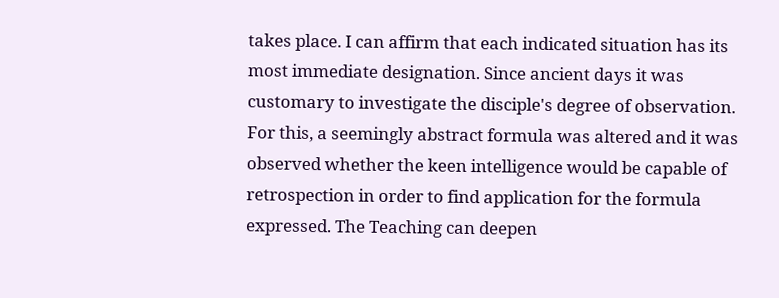takes place. I can affirm that each indicated situation has its most immediate designation. Since ancient days it was customary to investigate the disciple's degree of observation. For this, a seemingly abstract formula was altered and it was observed whether the keen intelligence would be capable of retrospection in order to find application for the formula expressed. The Teaching can deepen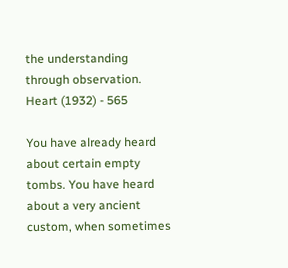the understanding through observation. Heart (1932) - 565

You have already heard about certain empty tombs. You have heard about a very ancient custom, when sometimes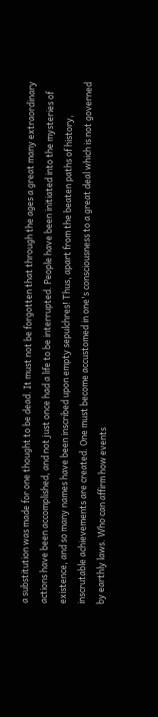a substitution was made for one thought to be dead. It must not be forgotten that through the ages a great many extraordinary actions have been accomplished, and not just once had a life to be interrupted. People have been initiated into the mysteries of existence, and so many names have been inscribed upon empty sepulchres! Thus, apart from the beaten paths of history, inscrutable achievements are created. One must become accustomed in one's consciousness to a great deal which is not governed by earthly laws. Who can affirm how events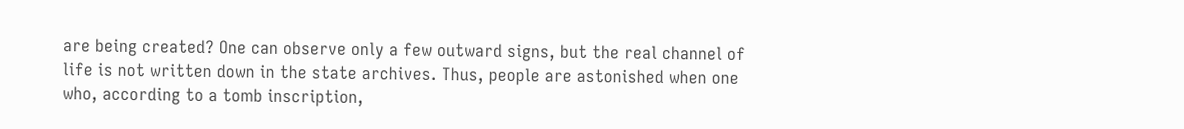are being created? One can observe only a few outward signs, but the real channel of life is not written down in the state archives. Thus, people are astonished when one who, according to a tomb inscription,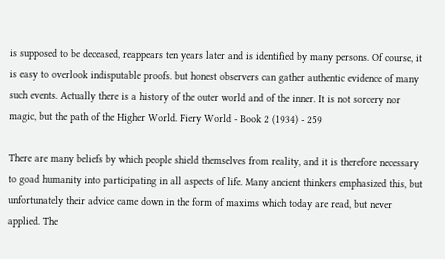is supposed to be deceased, reappears ten years later and is identified by many persons. Of course, it is easy to overlook indisputable proofs. but honest observers can gather authentic evidence of many such events. Actually there is a history of the outer world and of the inner. It is not sorcery nor magic, but the path of the Higher World. Fiery World - Book 2 (1934) - 259

There are many beliefs by which people shield themselves from reality, and it is therefore necessary to goad humanity into participating in all aspects of life. Many ancient thinkers emphasized this, but unfortunately their advice came down in the form of maxims which today are read, but never applied. The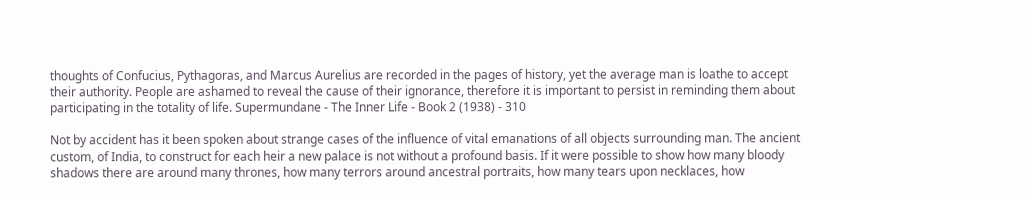thoughts of Confucius, Pythagoras, and Marcus Aurelius are recorded in the pages of history, yet the average man is loathe to accept their authority. People are ashamed to reveal the cause of their ignorance, therefore it is important to persist in reminding them about participating in the totality of life. Supermundane - The Inner Life - Book 2 (1938) - 310

Not by accident has it been spoken about strange cases of the influence of vital emanations of all objects surrounding man. The ancient custom, of India, to construct for each heir a new palace is not without a profound basis. If it were possible to show how many bloody shadows there are around many thrones, how many terrors around ancestral portraits, how many tears upon necklaces, how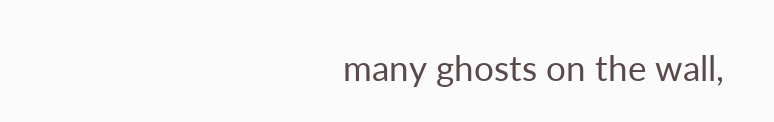many ghosts on the wall,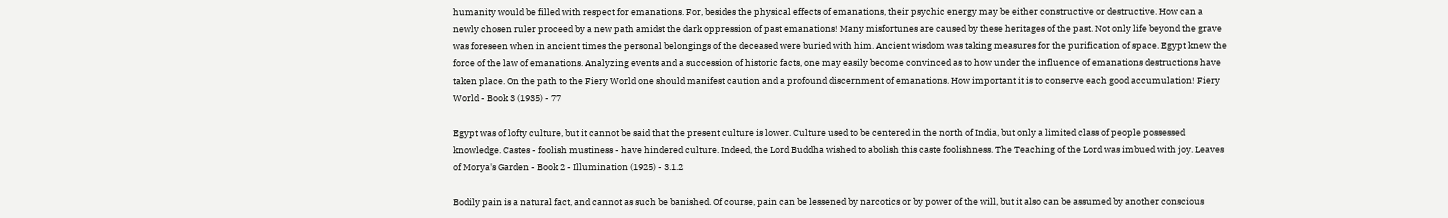humanity would be filled with respect for emanations. For, besides the physical effects of emanations, their psychic energy may be either constructive or destructive. How can a newly chosen ruler proceed by a new path amidst the dark oppression of past emanations! Many misfortunes are caused by these heritages of the past. Not only life beyond the grave was foreseen when in ancient times the personal belongings of the deceased were buried with him. Ancient wisdom was taking measures for the purification of space. Egypt knew the force of the law of emanations. Analyzing events and a succession of historic facts, one may easily become convinced as to how under the influence of emanations destructions have taken place. On the path to the Fiery World one should manifest caution and a profound discernment of emanations. How important it is to conserve each good accumulation! Fiery World - Book 3 (1935) - 77

Egypt was of lofty culture, but it cannot be said that the present culture is lower. Culture used to be centered in the north of India, but only a limited class of people possessed knowledge. Castes - foolish mustiness - have hindered culture. Indeed, the Lord Buddha wished to abolish this caste foolishness. The Teaching of the Lord was imbued with joy. Leaves of Morya's Garden - Book 2 - Illumination (1925) - 3.1.2

Bodily pain is a natural fact, and cannot as such be banished. Of course, pain can be lessened by narcotics or by power of the will, but it also can be assumed by another conscious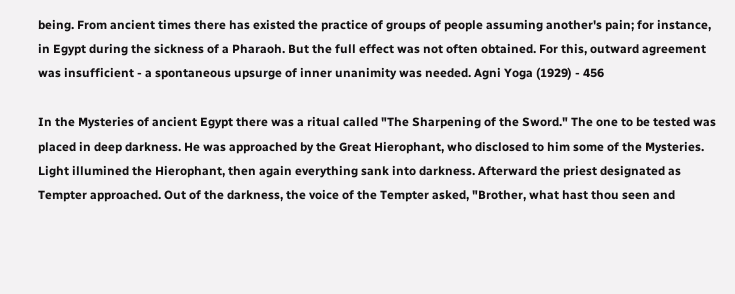being. From ancient times there has existed the practice of groups of people assuming another's pain; for instance, in Egypt during the sickness of a Pharaoh. But the full effect was not often obtained. For this, outward agreement was insufficient - a spontaneous upsurge of inner unanimity was needed. Agni Yoga (1929) - 456

In the Mysteries of ancient Egypt there was a ritual called "The Sharpening of the Sword." The one to be tested was placed in deep darkness. He was approached by the Great Hierophant, who disclosed to him some of the Mysteries. Light illumined the Hierophant, then again everything sank into darkness. Afterward the priest designated as Tempter approached. Out of the darkness, the voice of the Tempter asked, "Brother, what hast thou seen and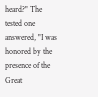heard?" The tested one answered, "I was honored by the presence of the Great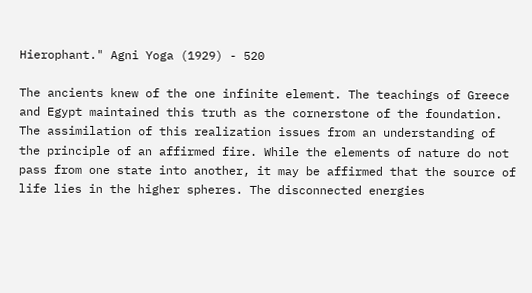Hierophant." Agni Yoga (1929) - 520

The ancients knew of the one infinite element. The teachings of Greece and Egypt maintained this truth as the cornerstone of the foundation. The assimilation of this realization issues from an understanding of the principle of an affirmed fire. While the elements of nature do not pass from one state into another, it may be affirmed that the source of life lies in the higher spheres. The disconnected energies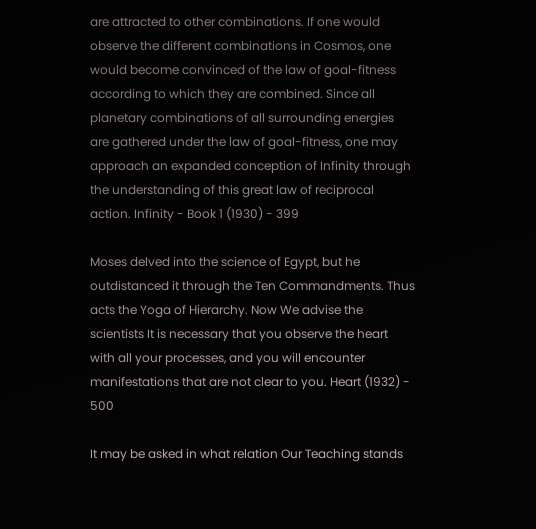are attracted to other combinations. If one would observe the different combinations in Cosmos, one would become convinced of the law of goal-fitness according to which they are combined. Since all planetary combinations of all surrounding energies are gathered under the law of goal-fitness, one may approach an expanded conception of Infinity through the understanding of this great law of reciprocal action. Infinity - Book 1 (1930) - 399

Moses delved into the science of Egypt, but he outdistanced it through the Ten Commandments. Thus acts the Yoga of Hierarchy. Now We advise the scientists It is necessary that you observe the heart with all your processes, and you will encounter manifestations that are not clear to you. Heart (1932) - 500

It may be asked in what relation Our Teaching stands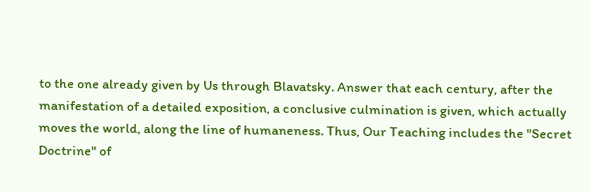to the one already given by Us through Blavatsky. Answer that each century, after the manifestation of a detailed exposition, a conclusive culmination is given, which actually moves the world, along the line of humaneness. Thus, Our Teaching includes the "Secret Doctrine" of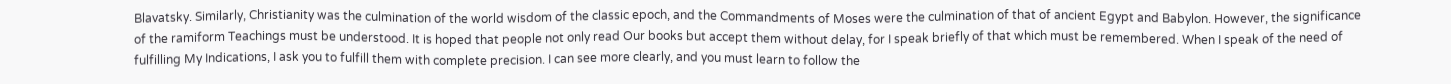Blavatsky. Similarly, Christianity was the culmination of the world wisdom of the classic epoch, and the Commandments of Moses were the culmination of that of ancient Egypt and Babylon. However, the significance of the ramiform Teachings must be understood. It is hoped that people not only read Our books but accept them without delay, for I speak briefly of that which must be remembered. When I speak of the need of fulfilling My Indications, I ask you to fulfill them with complete precision. I can see more clearly, and you must learn to follow the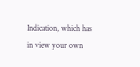Indication, which has in view your own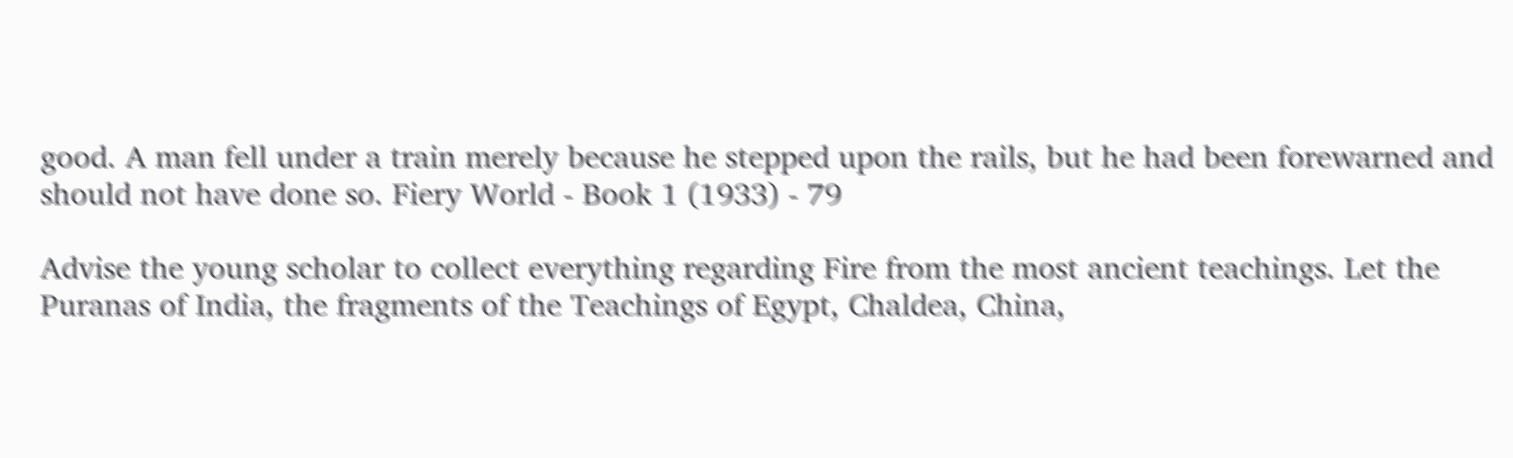good. A man fell under a train merely because he stepped upon the rails, but he had been forewarned and should not have done so. Fiery World - Book 1 (1933) - 79

Advise the young scholar to collect everything regarding Fire from the most ancient teachings. Let the Puranas of India, the fragments of the Teachings of Egypt, Chaldea, China,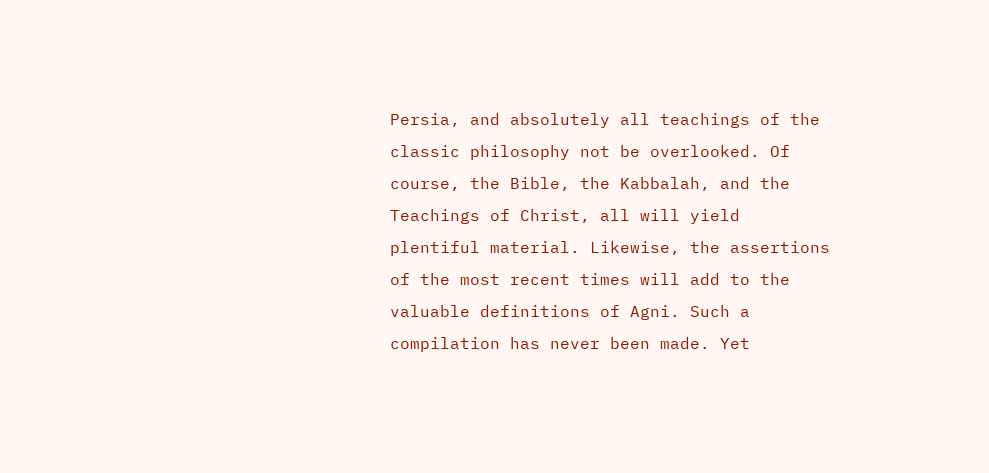Persia, and absolutely all teachings of the classic philosophy not be overlooked. Of course, the Bible, the Kabbalah, and the Teachings of Christ, all will yield plentiful material. Likewise, the assertions of the most recent times will add to the valuable definitions of Agni. Such a compilation has never been made. Yet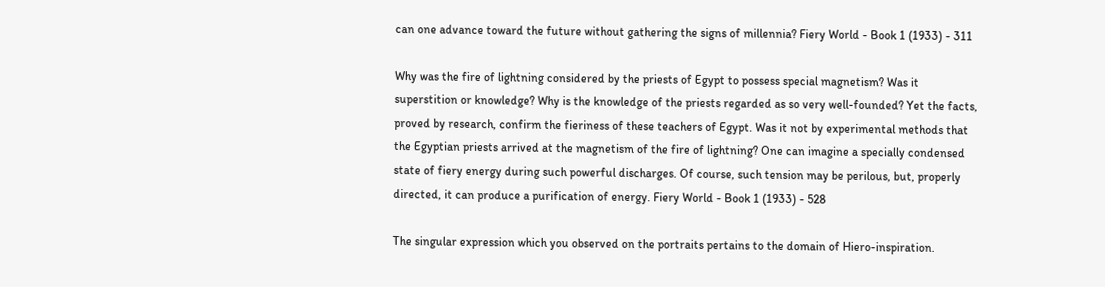can one advance toward the future without gathering the signs of millennia? Fiery World - Book 1 (1933) - 311

Why was the fire of lightning considered by the priests of Egypt to possess special magnetism? Was it superstition or knowledge? Why is the knowledge of the priests regarded as so very well-founded? Yet the facts, proved by research, confirm the fieriness of these teachers of Egypt. Was it not by experimental methods that the Egyptian priests arrived at the magnetism of the fire of lightning? One can imagine a specially condensed state of fiery energy during such powerful discharges. Of course, such tension may be perilous, but, properly directed, it can produce a purification of energy. Fiery World - Book 1 (1933) - 528

The singular expression which you observed on the portraits pertains to the domain of Hiero-inspiration.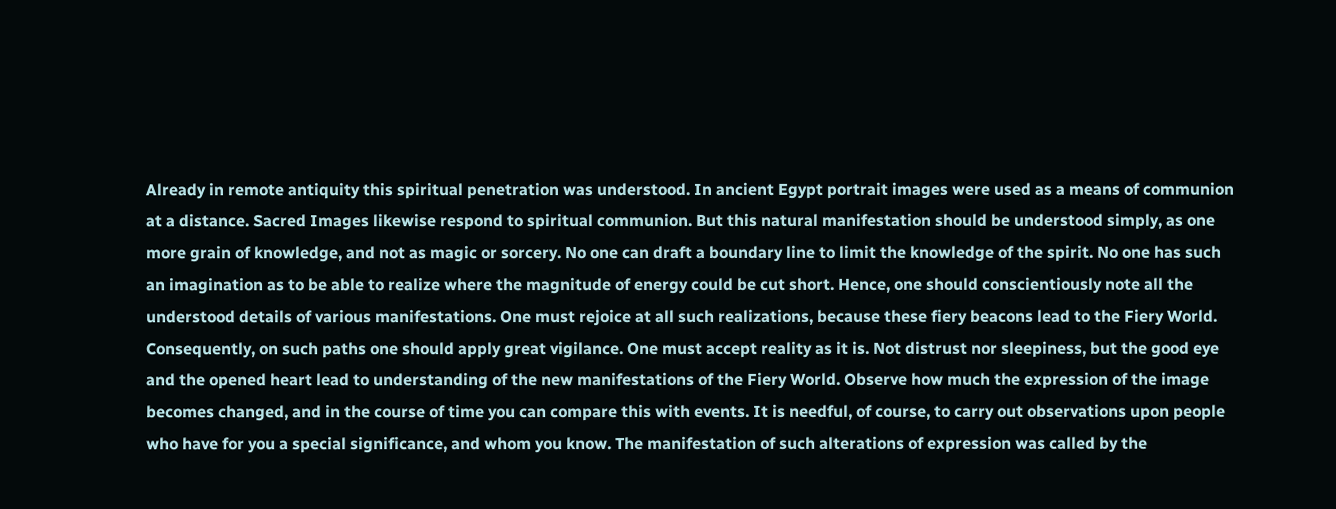Already in remote antiquity this spiritual penetration was understood. In ancient Egypt portrait images were used as a means of communion at a distance. Sacred Images likewise respond to spiritual communion. But this natural manifestation should be understood simply, as one more grain of knowledge, and not as magic or sorcery. No one can draft a boundary line to limit the knowledge of the spirit. No one has such an imagination as to be able to realize where the magnitude of energy could be cut short. Hence, one should conscientiously note all the understood details of various manifestations. One must rejoice at all such realizations, because these fiery beacons lead to the Fiery World. Consequently, on such paths one should apply great vigilance. One must accept reality as it is. Not distrust nor sleepiness, but the good eye and the opened heart lead to understanding of the new manifestations of the Fiery World. Observe how much the expression of the image becomes changed, and in the course of time you can compare this with events. It is needful, of course, to carry out observations upon people who have for you a special significance, and whom you know. The manifestation of such alterations of expression was called by the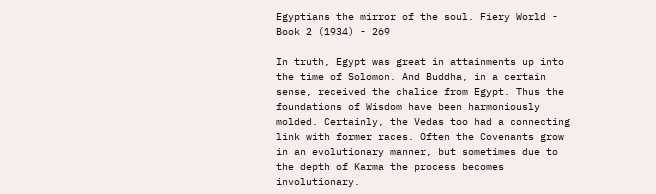Egyptians the mirror of the soul. Fiery World - Book 2 (1934) - 269

In truth, Egypt was great in attainments up into the time of Solomon. And Buddha, in a certain sense, received the chalice from Egypt. Thus the foundations of Wisdom have been harmoniously molded. Certainly, the Vedas too had a connecting link with former races. Often the Covenants grow in an evolutionary manner, but sometimes due to the depth of Karma the process becomes involutionary.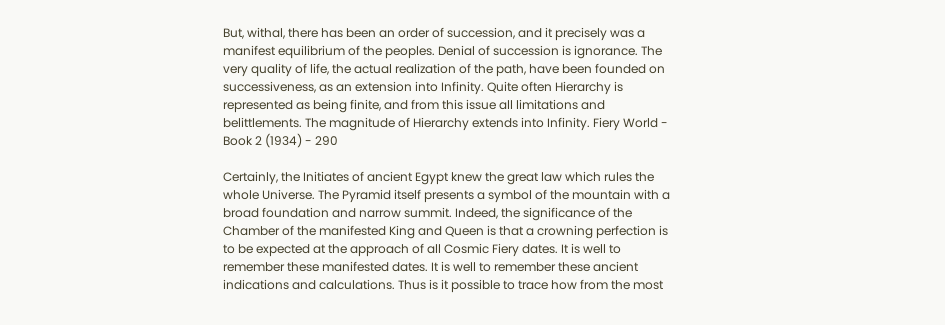But, withal, there has been an order of succession, and it precisely was a manifest equilibrium of the peoples. Denial of succession is ignorance. The very quality of life, the actual realization of the path, have been founded on successiveness, as an extension into Infinity. Quite often Hierarchy is represented as being finite, and from this issue all limitations and belittlements. The magnitude of Hierarchy extends into Infinity. Fiery World - Book 2 (1934) - 290

Certainly, the Initiates of ancient Egypt knew the great law which rules the whole Universe. The Pyramid itself presents a symbol of the mountain with a broad foundation and narrow summit. Indeed, the significance of the Chamber of the manifested King and Queen is that a crowning perfection is to be expected at the approach of all Cosmic Fiery dates. It is well to remember these manifested dates. It is well to remember these ancient indications and calculations. Thus is it possible to trace how from the most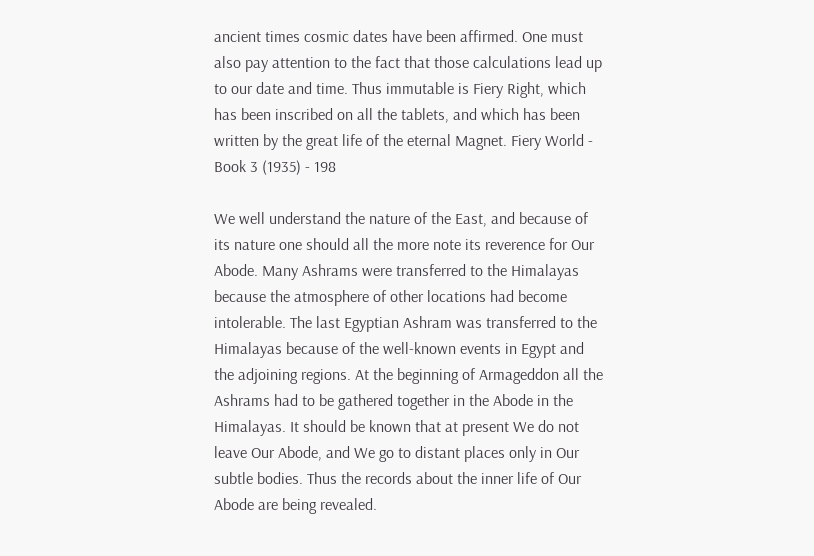ancient times cosmic dates have been affirmed. One must also pay attention to the fact that those calculations lead up to our date and time. Thus immutable is Fiery Right, which has been inscribed on all the tablets, and which has been written by the great life of the eternal Magnet. Fiery World - Book 3 (1935) - 198

We well understand the nature of the East, and because of its nature one should all the more note its reverence for Our Abode. Many Ashrams were transferred to the Himalayas because the atmosphere of other locations had become intolerable. The last Egyptian Ashram was transferred to the Himalayas because of the well-known events in Egypt and the adjoining regions. At the beginning of Armageddon all the Ashrams had to be gathered together in the Abode in the Himalayas. It should be known that at present We do not leave Our Abode, and We go to distant places only in Our subtle bodies. Thus the records about the inner life of Our Abode are being revealed.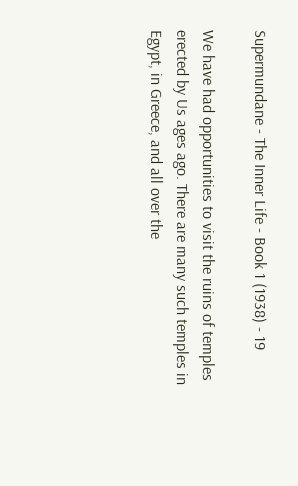Supermundane - The Inner Life - Book 1 (1938) - 19

We have had opportunities to visit the ruins of temples erected by Us ages ago. There are many such temples in Egypt, in Greece, and all over the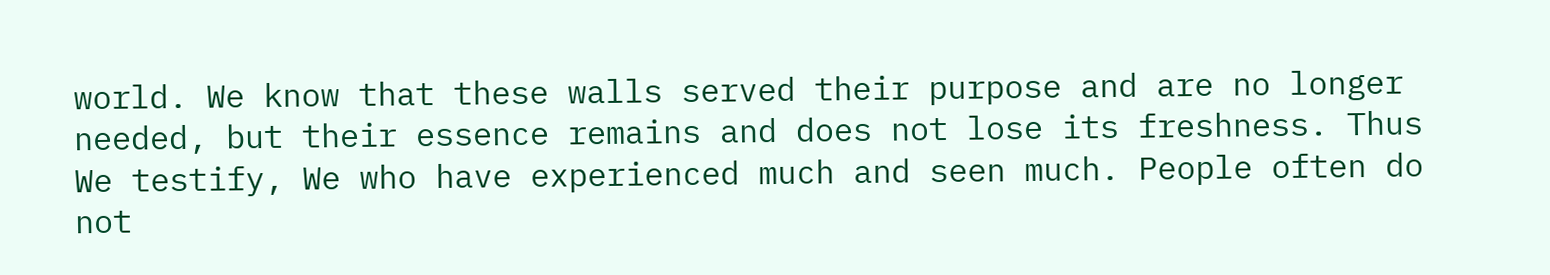world. We know that these walls served their purpose and are no longer needed, but their essence remains and does not lose its freshness. Thus We testify, We who have experienced much and seen much. People often do not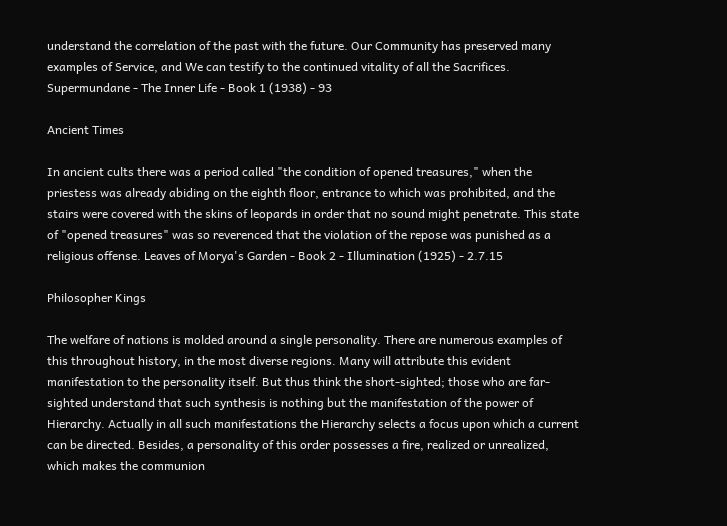understand the correlation of the past with the future. Our Community has preserved many examples of Service, and We can testify to the continued vitality of all the Sacrifices. Supermundane - The Inner Life - Book 1 (1938) - 93

Ancient Times

In ancient cults there was a period called "the condition of opened treasures," when the priestess was already abiding on the eighth floor, entrance to which was prohibited, and the stairs were covered with the skins of leopards in order that no sound might penetrate. This state of "opened treasures" was so reverenced that the violation of the repose was punished as a religious offense. Leaves of Morya's Garden - Book 2 - Illumination (1925) - 2.7.15

Philosopher Kings

The welfare of nations is molded around a single personality. There are numerous examples of this throughout history, in the most diverse regions. Many will attribute this evident manifestation to the personality itself. But thus think the short-sighted; those who are far-sighted understand that such synthesis is nothing but the manifestation of the power of Hierarchy. Actually in all such manifestations the Hierarchy selects a focus upon which a current can be directed. Besides, a personality of this order possesses a fire, realized or unrealized, which makes the communion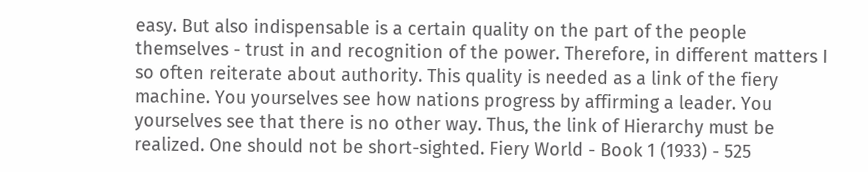easy. But also indispensable is a certain quality on the part of the people themselves - trust in and recognition of the power. Therefore, in different matters I so often reiterate about authority. This quality is needed as a link of the fiery machine. You yourselves see how nations progress by affirming a leader. You yourselves see that there is no other way. Thus, the link of Hierarchy must be realized. One should not be short-sighted. Fiery World - Book 1 (1933) - 525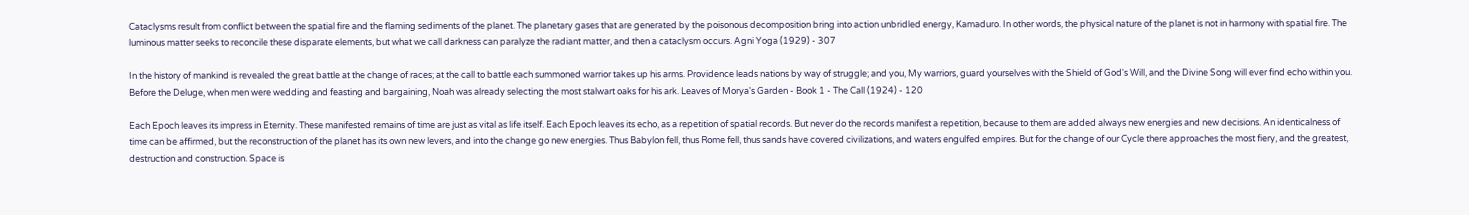Cataclysms result from conflict between the spatial fire and the flaming sediments of the planet. The planetary gases that are generated by the poisonous decomposition bring into action unbridled energy, Kamaduro. In other words, the physical nature of the planet is not in harmony with spatial fire. The luminous matter seeks to reconcile these disparate elements, but what we call darkness can paralyze the radiant matter, and then a cataclysm occurs. Agni Yoga (1929) - 307

In the history of mankind is revealed the great battle at the change of races; at the call to battle each summoned warrior takes up his arms. Providence leads nations by way of struggle; and you, My warriors, guard yourselves with the Shield of God's Will, and the Divine Song will ever find echo within you. Before the Deluge, when men were wedding and feasting and bargaining, Noah was already selecting the most stalwart oaks for his ark. Leaves of Morya's Garden - Book 1 - The Call (1924) - 120

Each Epoch leaves its impress in Eternity. These manifested remains of time are just as vital as life itself. Each Epoch leaves its echo, as a repetition of spatial records. But never do the records manifest a repetition, because to them are added always new energies and new decisions. An identicalness of time can be affirmed, but the reconstruction of the planet has its own new levers, and into the change go new energies. Thus Babylon fell, thus Rome fell, thus sands have covered civilizations, and waters engulfed empires. But for the change of our Cycle there approaches the most fiery, and the greatest, destruction and construction. Space is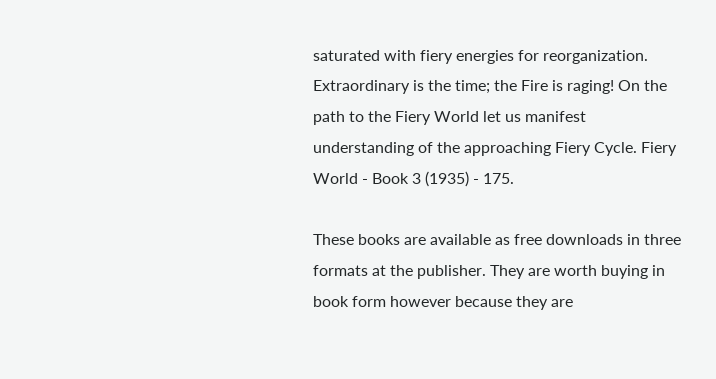saturated with fiery energies for reorganization. Extraordinary is the time; the Fire is raging! On the path to the Fiery World let us manifest understanding of the approaching Fiery Cycle. Fiery World - Book 3 (1935) - 175.

These books are available as free downloads in three formats at the publisher. They are worth buying in book form however because they are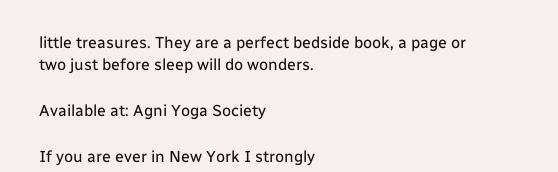little treasures. They are a perfect bedside book, a page or two just before sleep will do wonders.

Available at: Agni Yoga Society

If you are ever in New York I strongly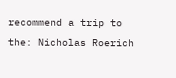recommend a trip to the: Nicholas Roerich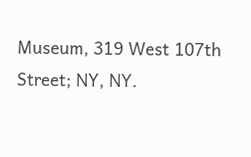Museum, 319 West 107th Street; NY, NY.